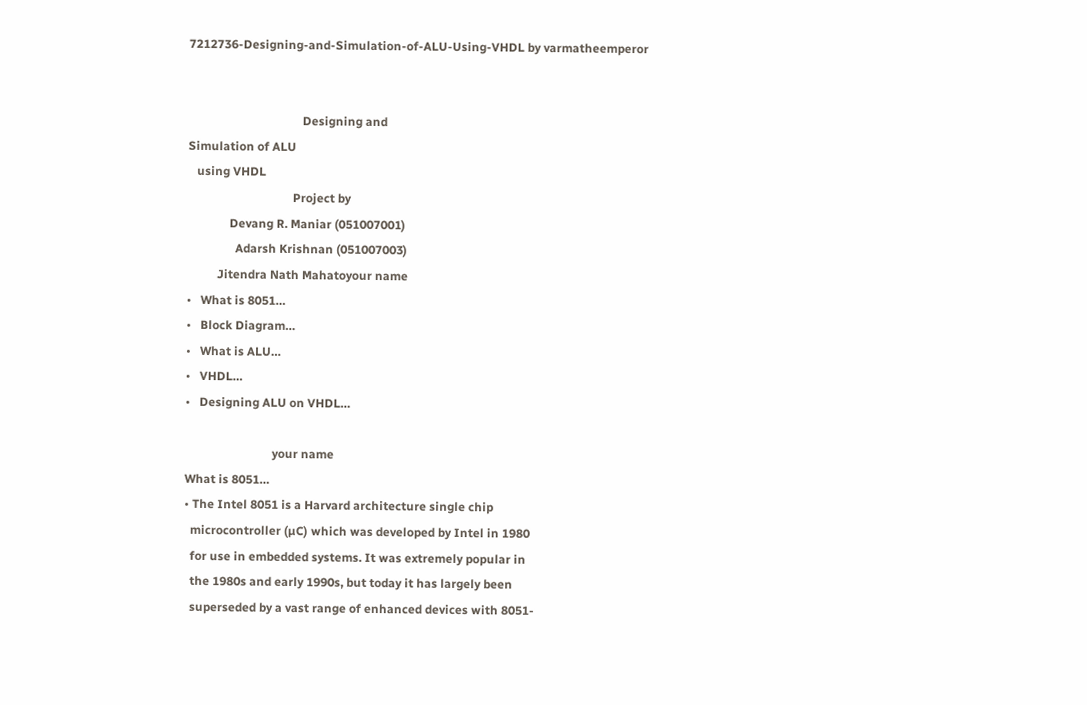7212736-Designing-and-Simulation-of-ALU-Using-VHDL by varmatheemperor


                                      Designing and
Simulation of ALU
   using VHDL
                                   Project by
              Devang R. Maniar (051007001)
                Adarsh Krishnan (051007003)
          Jitendra Nath Mahatoyour name
•   What is 8051…
•   Block Diagram…
•   What is ALU…
•   VHDL…
•   Designing ALU on VHDL…

                             your name
What is 8051…
• The Intel 8051 is a Harvard architecture single chip
  microcontroller (µC) which was developed by Intel in 1980
  for use in embedded systems. It was extremely popular in
  the 1980s and early 1990s, but today it has largely been
  superseded by a vast range of enhanced devices with 8051-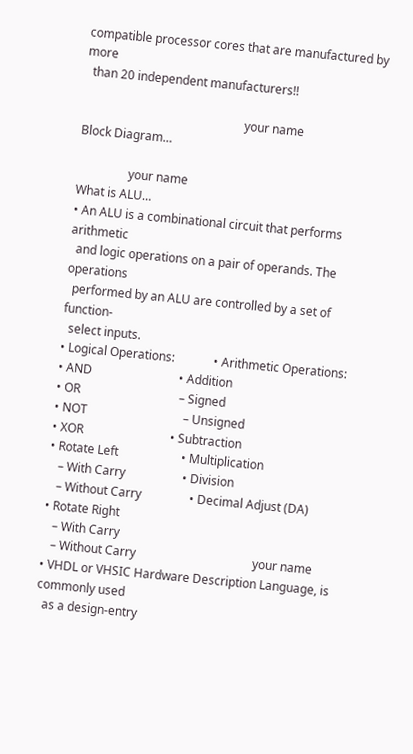compatible processor cores that are manufactured by more
  than 20 independent manufacturers!!

                                                      your name
Block Diagram…

                 your name
What is ALU…
• An ALU is a combinational circuit that performs arithmetic
  and logic operations on a pair of operands. The operations
  performed by an ALU are controlled by a set of function-
  select inputs.
• Logical Operations:             • Arithmetic Operations:
• AND                             • Addition
• OR                                 – Signed
• NOT                                – Unsigned
• XOR                             • Subtraction
• Rotate Left                     • Multiplication
   – With Carry                   • Division
   – Without Carry                • Decimal Adjust (DA)
• Rotate Right
   – With Carry
   – Without Carry                                       your name
• VHDL or VHSIC Hardware Description Language, is commonly used
  as a design-entry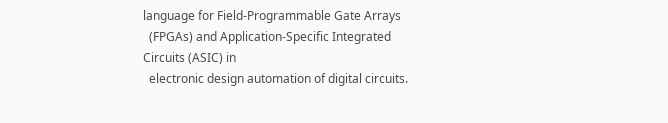language for Field-Programmable Gate Arrays
  (FPGAs) and Application-Specific Integrated Circuits (ASIC) in
  electronic design automation of digital circuits.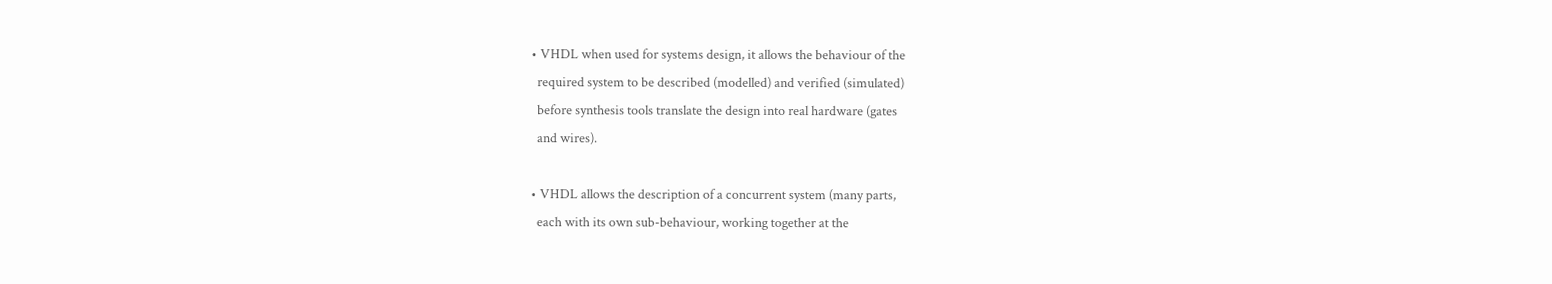• VHDL when used for systems design, it allows the behaviour of the
  required system to be described (modelled) and verified (simulated)
  before synthesis tools translate the design into real hardware (gates
  and wires).

• VHDL allows the description of a concurrent system (many parts,
  each with its own sub-behaviour, working together at the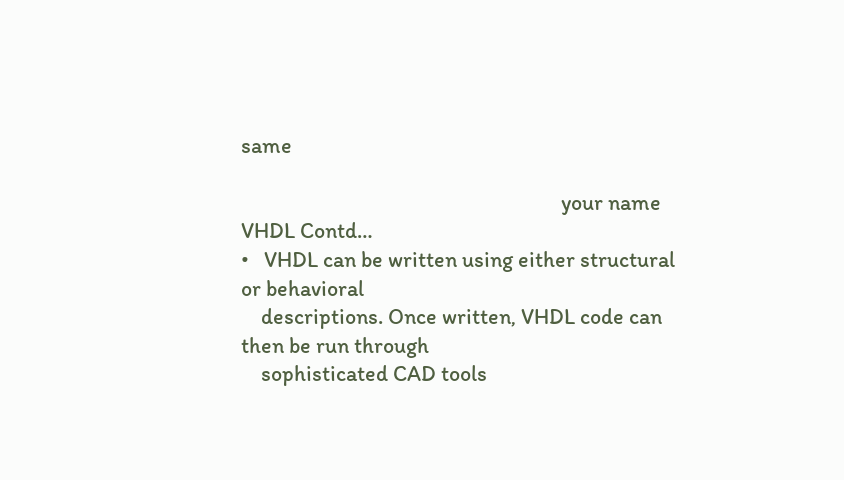same

                                                                your name
VHDL Contd…
•   VHDL can be written using either structural or behavioral
    descriptions. Once written, VHDL code can then be run through
    sophisticated CAD tools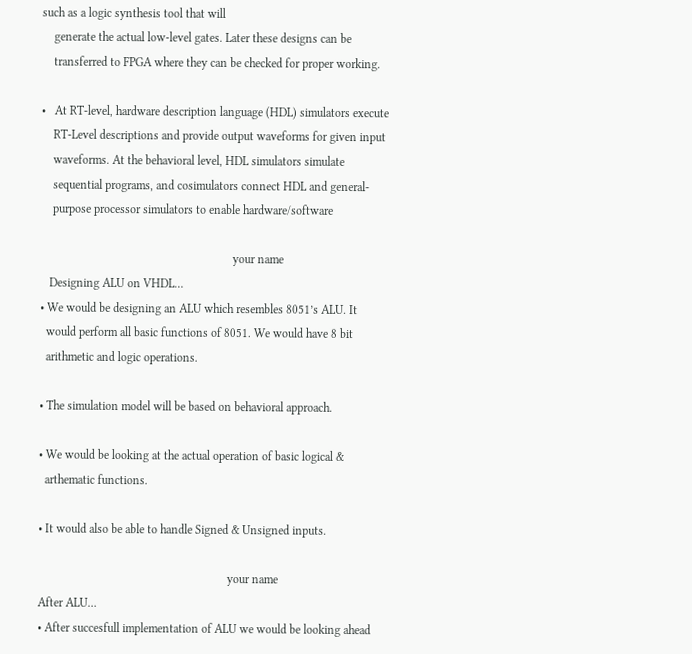such as a logic synthesis tool that will
    generate the actual low-level gates. Later these designs can be
    transferred to FPGA where they can be checked for proper working.

•   At RT-level, hardware description language (HDL) simulators execute
    RT-Level descriptions and provide output waveforms for given input
    waveforms. At the behavioral level, HDL simulators simulate
    sequential programs, and cosimulators connect HDL and general-
    purpose processor simulators to enable hardware/software

                                                                your name
   Designing ALU on VHDL…
• We would be designing an ALU which resembles 8051’s ALU. It
  would perform all basic functions of 8051. We would have 8 bit
  arithmetic and logic operations.

• The simulation model will be based on behavioral approach.

• We would be looking at the actual operation of basic logical &
  arthematic functions.

• It would also be able to handle Signed & Unsigned inputs.

                                                               your name
After ALU…
• After succesfull implementation of ALU we would be looking ahead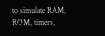to simulate RAM, ROM, timers,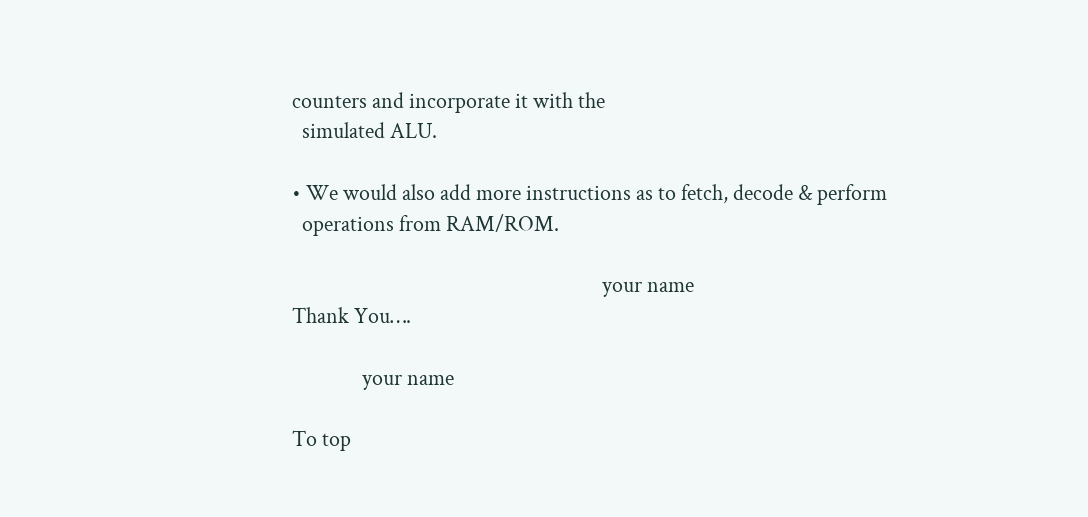counters and incorporate it with the
  simulated ALU.

• We would also add more instructions as to fetch, decode & perform
  operations from RAM/ROM.

                                                              your name
Thank You….

              your name

To top